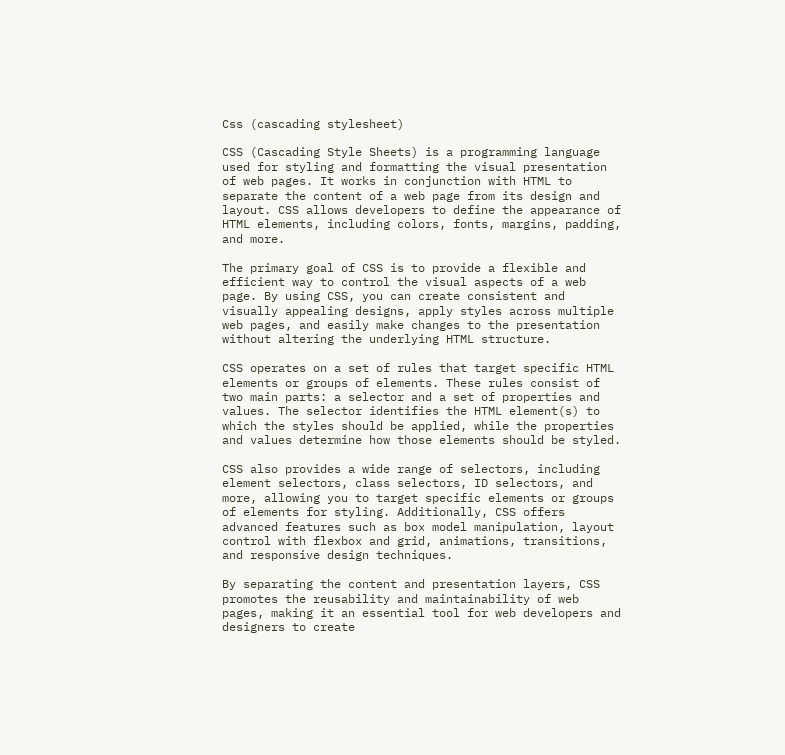Css (cascading stylesheet)

CSS (Cascading Style Sheets) is a programming language used for styling and formatting the visual presentation of web pages. It works in conjunction with HTML to separate the content of a web page from its design and layout. CSS allows developers to define the appearance of HTML elements, including colors, fonts, margins, padding, and more.

The primary goal of CSS is to provide a flexible and efficient way to control the visual aspects of a web page. By using CSS, you can create consistent and visually appealing designs, apply styles across multiple web pages, and easily make changes to the presentation without altering the underlying HTML structure.

CSS operates on a set of rules that target specific HTML elements or groups of elements. These rules consist of two main parts: a selector and a set of properties and values. The selector identifies the HTML element(s) to which the styles should be applied, while the properties and values determine how those elements should be styled.

CSS also provides a wide range of selectors, including element selectors, class selectors, ID selectors, and more, allowing you to target specific elements or groups of elements for styling. Additionally, CSS offers advanced features such as box model manipulation, layout control with flexbox and grid, animations, transitions, and responsive design techniques.

By separating the content and presentation layers, CSS promotes the reusability and maintainability of web pages, making it an essential tool for web developers and designers to create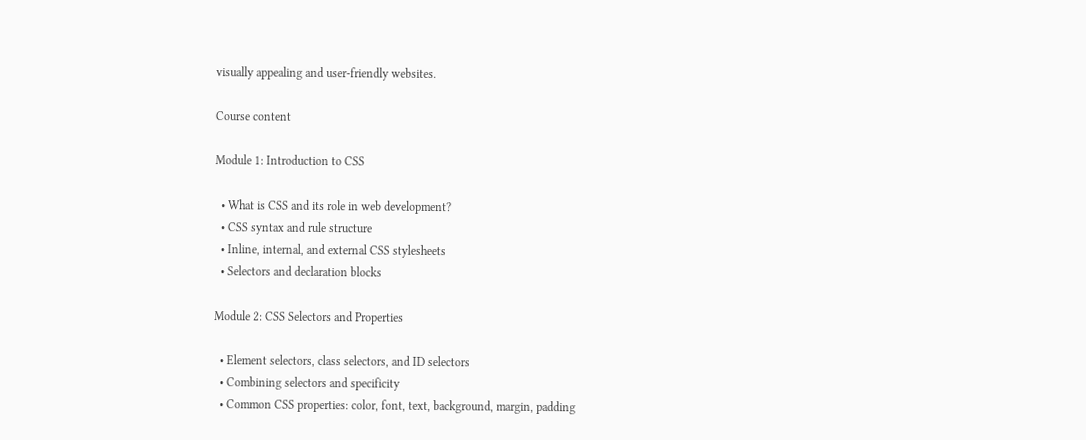visually appealing and user-friendly websites.

Course content

Module 1: Introduction to CSS

  • What is CSS and its role in web development?
  • CSS syntax and rule structure
  • Inline, internal, and external CSS stylesheets
  • Selectors and declaration blocks

Module 2: CSS Selectors and Properties

  • Element selectors, class selectors, and ID selectors
  • Combining selectors and specificity
  • Common CSS properties: color, font, text, background, margin, padding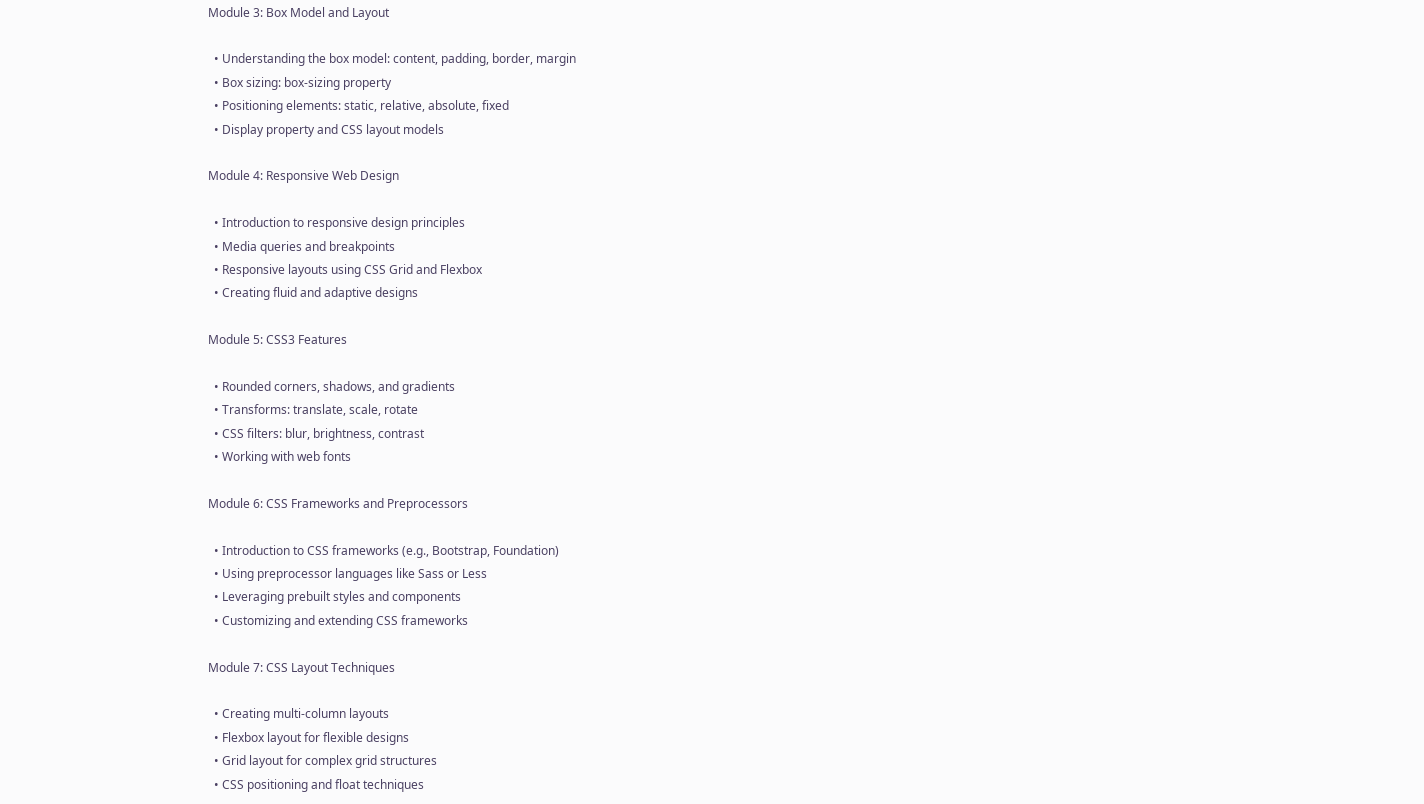Module 3: Box Model and Layout

  • Understanding the box model: content, padding, border, margin
  • Box sizing: box-sizing property
  • Positioning elements: static, relative, absolute, fixed
  • Display property and CSS layout models

Module 4: Responsive Web Design

  • Introduction to responsive design principles
  • Media queries and breakpoints
  • Responsive layouts using CSS Grid and Flexbox
  • Creating fluid and adaptive designs

Module 5: CSS3 Features

  • Rounded corners, shadows, and gradients
  • Transforms: translate, scale, rotate
  • CSS filters: blur, brightness, contrast
  • Working with web fonts

Module 6: CSS Frameworks and Preprocessors

  • Introduction to CSS frameworks (e.g., Bootstrap, Foundation)
  • Using preprocessor languages like Sass or Less
  • Leveraging prebuilt styles and components
  • Customizing and extending CSS frameworks

Module 7: CSS Layout Techniques

  • Creating multi-column layouts
  • Flexbox layout for flexible designs
  • Grid layout for complex grid structures
  • CSS positioning and float techniques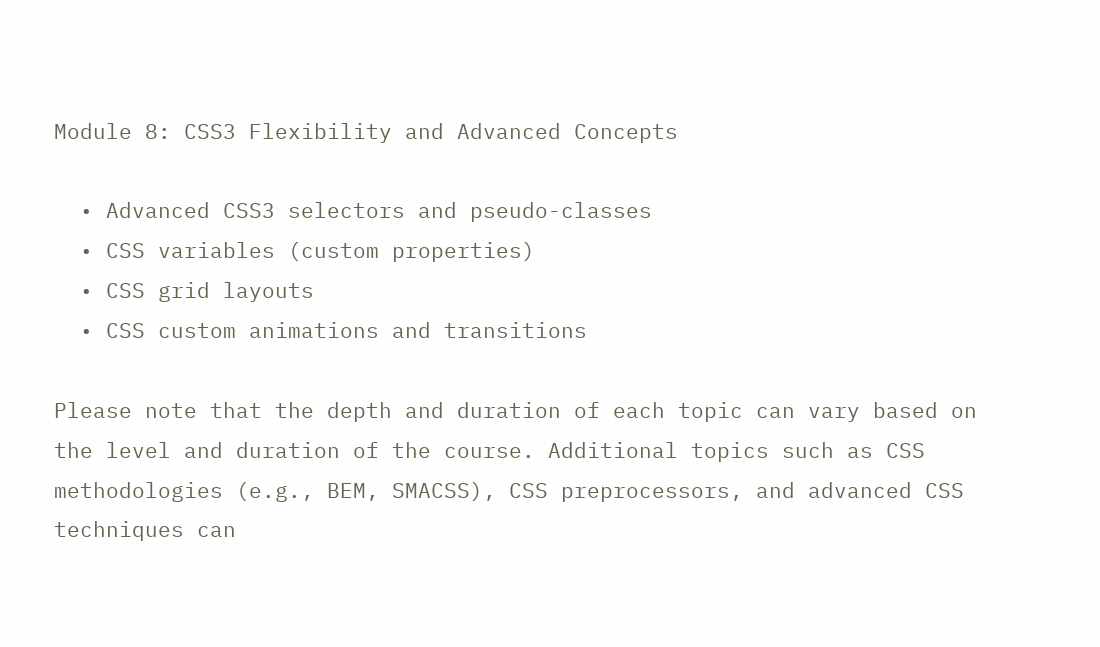Module 8: CSS3 Flexibility and Advanced Concepts

  • Advanced CSS3 selectors and pseudo-classes
  • CSS variables (custom properties)
  • CSS grid layouts
  • CSS custom animations and transitions

Please note that the depth and duration of each topic can vary based on the level and duration of the course. Additional topics such as CSS methodologies (e.g., BEM, SMACSS), CSS preprocessors, and advanced CSS techniques can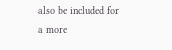also be included for a more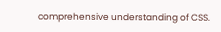comprehensive understanding of CSS.